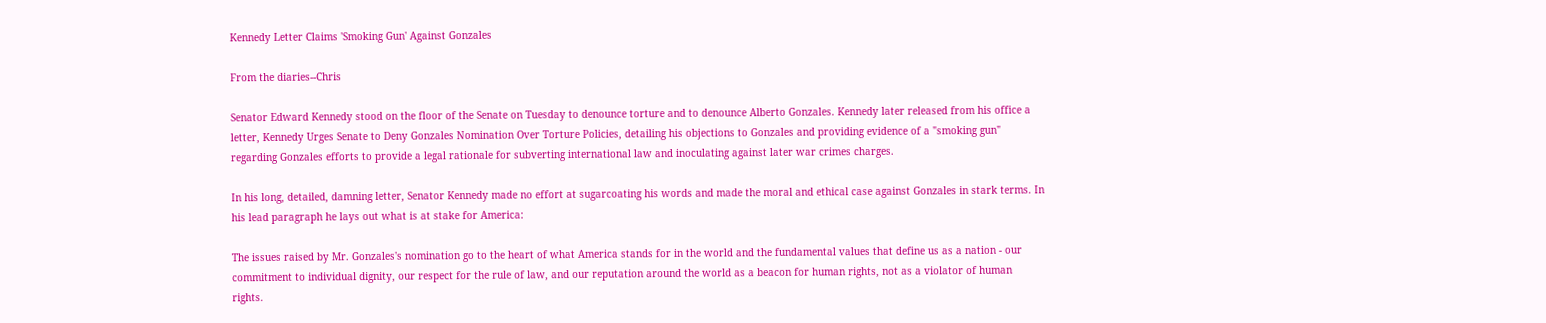Kennedy Letter Claims 'Smoking Gun' Against Gonzales

From the diaries--Chris

Senator Edward Kennedy stood on the floor of the Senate on Tuesday to denounce torture and to denounce Alberto Gonzales. Kennedy later released from his office a letter, Kennedy Urges Senate to Deny Gonzales Nomination Over Torture Policies, detailing his objections to Gonzales and providing evidence of a "smoking gun" regarding Gonzales efforts to provide a legal rationale for subverting international law and inoculating against later war crimes charges.

In his long, detailed, damning letter, Senator Kennedy made no effort at sugarcoating his words and made the moral and ethical case against Gonzales in stark terms. In his lead paragraph he lays out what is at stake for America:

The issues raised by Mr. Gonzales's nomination go to the heart of what America stands for in the world and the fundamental values that define us as a nation - our commitment to individual dignity, our respect for the rule of law, and our reputation around the world as a beacon for human rights, not as a violator of human rights.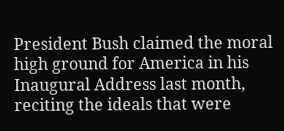President Bush claimed the moral high ground for America in his Inaugural Address last month, reciting the ideals that were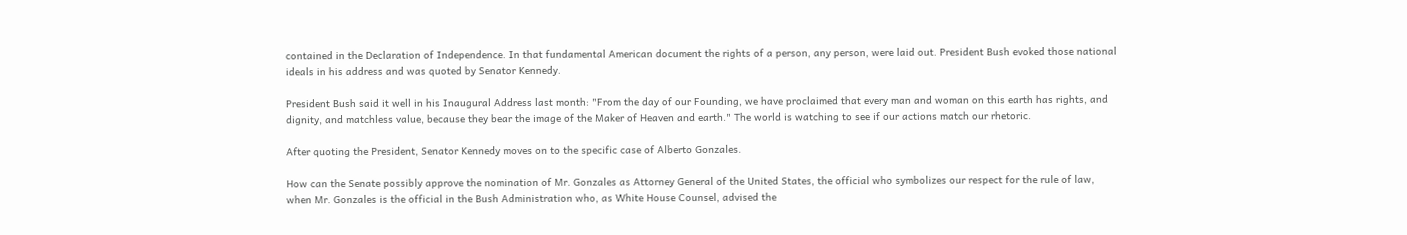contained in the Declaration of Independence. In that fundamental American document the rights of a person, any person, were laid out. President Bush evoked those national ideals in his address and was quoted by Senator Kennedy.

President Bush said it well in his Inaugural Address last month: "From the day of our Founding, we have proclaimed that every man and woman on this earth has rights, and dignity, and matchless value, because they bear the image of the Maker of Heaven and earth." The world is watching to see if our actions match our rhetoric.

After quoting the President, Senator Kennedy moves on to the specific case of Alberto Gonzales.

How can the Senate possibly approve the nomination of Mr. Gonzales as Attorney General of the United States, the official who symbolizes our respect for the rule of law, when Mr. Gonzales is the official in the Bush Administration who, as White House Counsel, advised the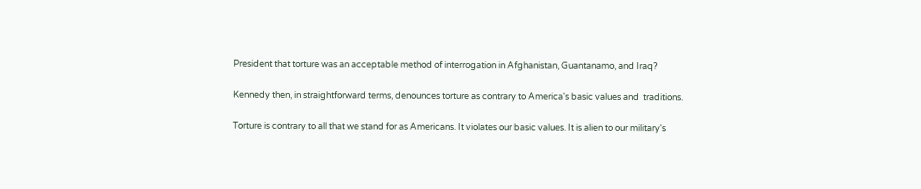President that torture was an acceptable method of interrogation in Afghanistan, Guantanamo, and Iraq?

Kennedy then, in straightforward terms, denounces torture as contrary to America's basic values and  traditions.

Torture is contrary to all that we stand for as Americans. It violates our basic values. It is alien to our military's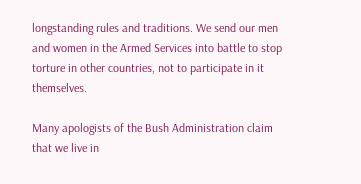longstanding rules and traditions. We send our men and women in the Armed Services into battle to stop torture in other countries, not to participate in it themselves.

Many apologists of the Bush Administration claim that we live in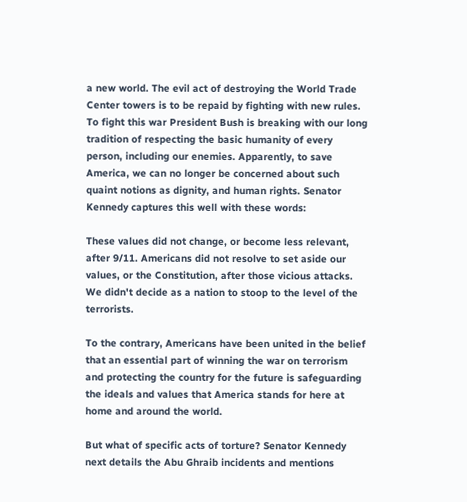a new world. The evil act of destroying the World Trade Center towers is to be repaid by fighting with new rules. To fight this war President Bush is breaking with our long tradition of respecting the basic humanity of every person, including our enemies. Apparently, to save America, we can no longer be concerned about such quaint notions as dignity, and human rights. Senator Kennedy captures this well with these words:

These values did not change, or become less relevant, after 9/11. Americans did not resolve to set aside our values, or the Constitution, after those vicious attacks. We didn't decide as a nation to stoop to the level of the terrorists.

To the contrary, Americans have been united in the belief that an essential part of winning the war on terrorism and protecting the country for the future is safeguarding the ideals and values that America stands for here at home and around the world.

But what of specific acts of torture? Senator Kennedy next details the Abu Ghraib incidents and mentions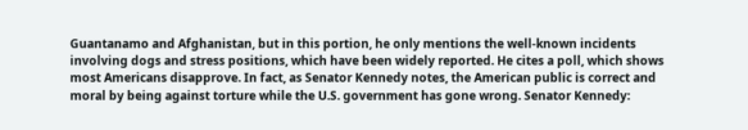Guantanamo and Afghanistan, but in this portion, he only mentions the well-known incidents involving dogs and stress positions, which have been widely reported. He cites a poll, which shows most Americans disapprove. In fact, as Senator Kennedy notes, the American public is correct and moral by being against torture while the U.S. government has gone wrong. Senator Kennedy: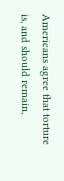Americans agree that torture is, and should remain,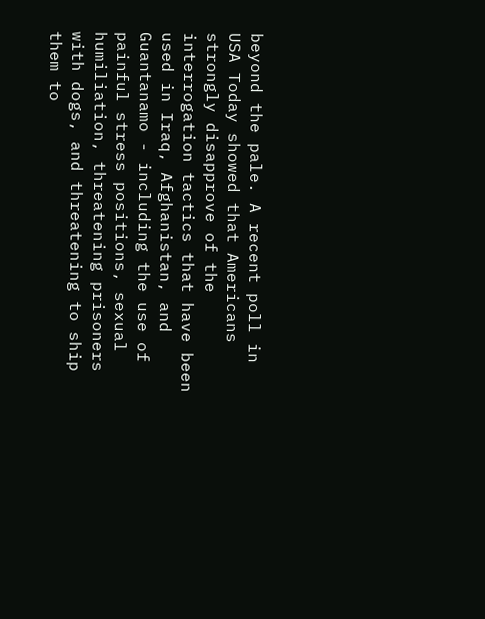beyond the pale. A recent poll in USA Today showed that Americans strongly disapprove of the interrogation tactics that have been used in Iraq, Afghanistan, and Guantanamo - including the use of painful stress positions, sexual humiliation, threatening prisoners with dogs, and threatening to ship them to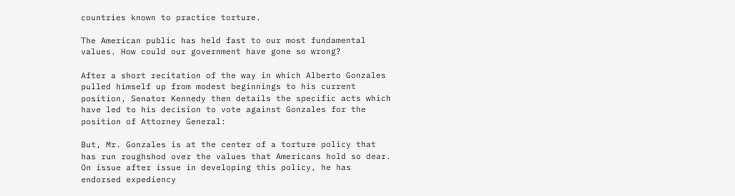countries known to practice torture.

The American public has held fast to our most fundamental values. How could our government have gone so wrong?

After a short recitation of the way in which Alberto Gonzales pulled himself up from modest beginnings to his current position, Senator Kennedy then details the specific acts which have led to his decision to vote against Gonzales for the position of Attorney General:

But, Mr. Gonzales is at the center of a torture policy that has run roughshod over the values that Americans hold so dear. On issue after issue in developing this policy, he has endorsed expediency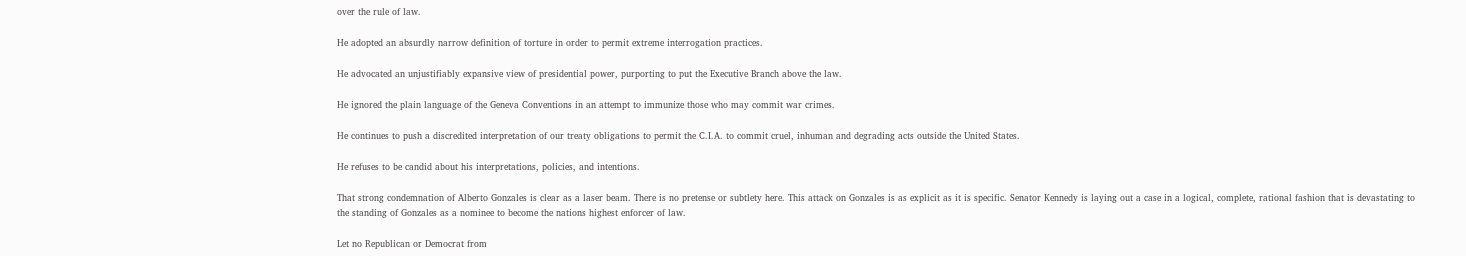over the rule of law.

He adopted an absurdly narrow definition of torture in order to permit extreme interrogation practices.

He advocated an unjustifiably expansive view of presidential power, purporting to put the Executive Branch above the law.

He ignored the plain language of the Geneva Conventions in an attempt to immunize those who may commit war crimes.

He continues to push a discredited interpretation of our treaty obligations to permit the C.I.A. to commit cruel, inhuman and degrading acts outside the United States.

He refuses to be candid about his interpretations, policies, and intentions.

That strong condemnation of Alberto Gonzales is clear as a laser beam. There is no pretense or subtlety here. This attack on Gonzales is as explicit as it is specific. Senator Kennedy is laying out a case in a logical, complete, rational fashion that is devastating to the standing of Gonzales as a nominee to become the nations highest enforcer of law.

Let no Republican or Democrat from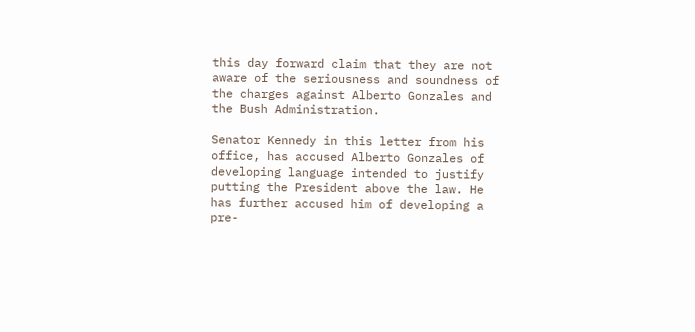this day forward claim that they are not aware of the seriousness and soundness of the charges against Alberto Gonzales and the Bush Administration.

Senator Kennedy in this letter from his office, has accused Alberto Gonzales of developing language intended to justify putting the President above the law. He has further accused him of developing a pre-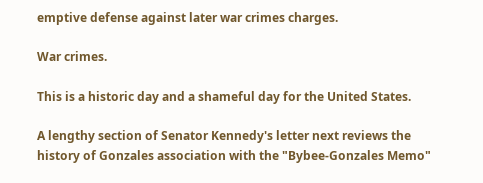emptive defense against later war crimes charges.

War crimes.

This is a historic day and a shameful day for the United States.

A lengthy section of Senator Kennedy's letter next reviews the history of Gonzales association with the "Bybee-Gonzales Memo"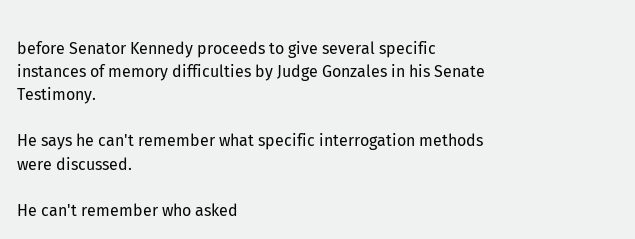before Senator Kennedy proceeds to give several specific instances of memory difficulties by Judge Gonzales in his Senate Testimony.

He says he can't remember what specific interrogation methods were discussed.

He can't remember who asked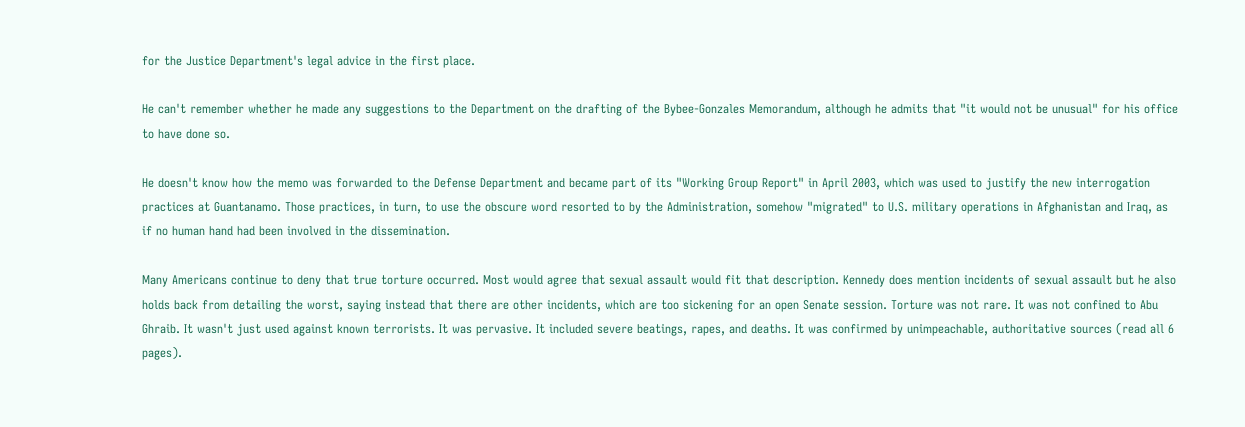for the Justice Department's legal advice in the first place.

He can't remember whether he made any suggestions to the Department on the drafting of the Bybee-Gonzales Memorandum, although he admits that "it would not be unusual" for his office to have done so.

He doesn't know how the memo was forwarded to the Defense Department and became part of its "Working Group Report" in April 2003, which was used to justify the new interrogation practices at Guantanamo. Those practices, in turn, to use the obscure word resorted to by the Administration, somehow "migrated" to U.S. military operations in Afghanistan and Iraq, as if no human hand had been involved in the dissemination.

Many Americans continue to deny that true torture occurred. Most would agree that sexual assault would fit that description. Kennedy does mention incidents of sexual assault but he also holds back from detailing the worst, saying instead that there are other incidents, which are too sickening for an open Senate session. Torture was not rare. It was not confined to Abu Ghraib. It wasn't just used against known terrorists. It was pervasive. It included severe beatings, rapes, and deaths. It was confirmed by unimpeachable, authoritative sources (read all 6 pages).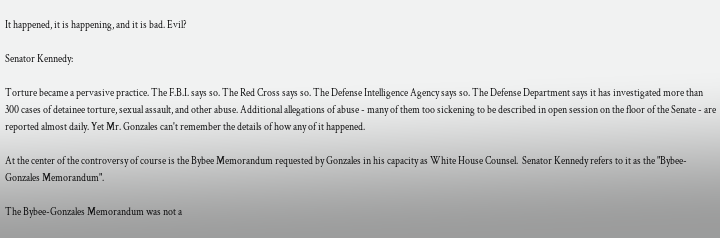It happened, it is happening, and it is bad. Evil?

Senator Kennedy:

Torture became a pervasive practice. The F.B.I. says so. The Red Cross says so. The Defense Intelligence Agency says so. The Defense Department says it has investigated more than 300 cases of detainee torture, sexual assault, and other abuse. Additional allegations of abuse - many of them too sickening to be described in open session on the floor of the Senate - are reported almost daily. Yet Mr. Gonzales can't remember the details of how any of it happened.

At the center of the controversy of course is the Bybee Memorandum requested by Gonzales in his capacity as White House Counsel.  Senator Kennedy refers to it as the "Bybee-Gonzales Memorandum".

The Bybee-Gonzales Memorandum was not a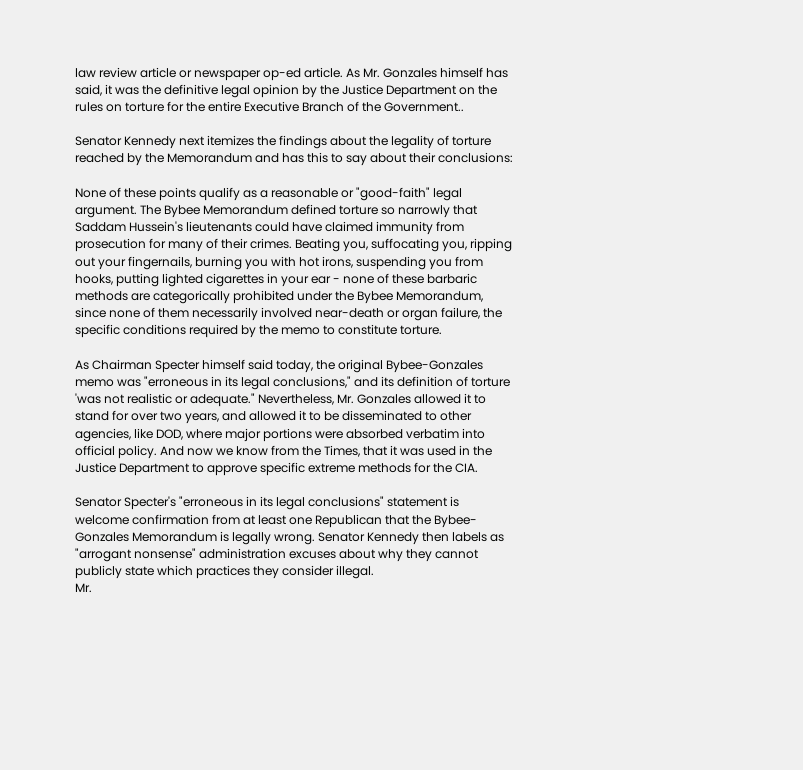law review article or newspaper op-ed article. As Mr. Gonzales himself has said, it was the definitive legal opinion by the Justice Department on the rules on torture for the entire Executive Branch of the Government..

Senator Kennedy next itemizes the findings about the legality of torture reached by the Memorandum and has this to say about their conclusions:

None of these points qualify as a reasonable or "good-faith" legal argument. The Bybee Memorandum defined torture so narrowly that Saddam Hussein's lieutenants could have claimed immunity from prosecution for many of their crimes. Beating you, suffocating you, ripping out your fingernails, burning you with hot irons, suspending you from hooks, putting lighted cigarettes in your ear - none of these barbaric methods are categorically prohibited under the Bybee Memorandum, since none of them necessarily involved near-death or organ failure, the specific conditions required by the memo to constitute torture.

As Chairman Specter himself said today, the original Bybee-Gonzales memo was "erroneous in its legal conclusions," and its definition of torture 'was not realistic or adequate." Nevertheless, Mr. Gonzales allowed it to stand for over two years, and allowed it to be disseminated to other agencies, like DOD, where major portions were absorbed verbatim into official policy. And now we know from the Times, that it was used in the Justice Department to approve specific extreme methods for the CIA.

Senator Specter's "erroneous in its legal conclusions" statement is welcome confirmation from at least one Republican that the Bybee-Gonzales Memorandum is legally wrong. Senator Kennedy then labels as "arrogant nonsense" administration excuses about why they cannot publicly state which practices they consider illegal.
Mr.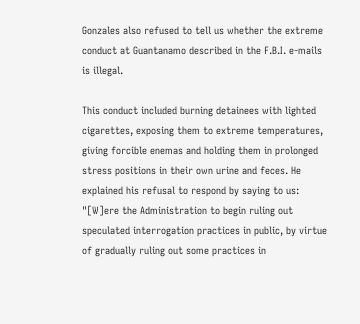Gonzales also refused to tell us whether the extreme conduct at Guantanamo described in the F.B.I. e-mails is illegal.

This conduct included burning detainees with lighted cigarettes, exposing them to extreme temperatures, giving forcible enemas and holding them in prolonged stress positions in their own urine and feces. He explained his refusal to respond by saying to us: "[W]ere the Administration to begin ruling out speculated interrogation practices in public, by virtue of gradually ruling out some practices in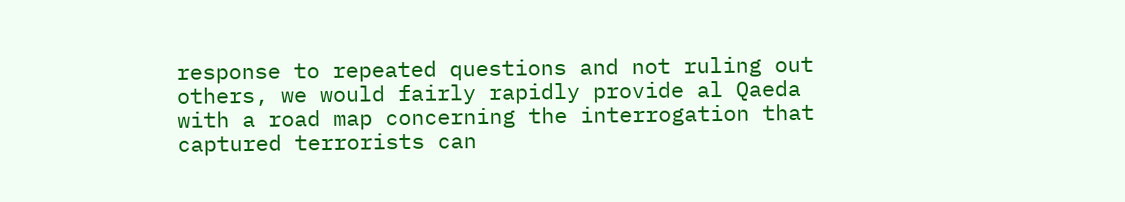response to repeated questions and not ruling out others, we would fairly rapidly provide al Qaeda with a road map concerning the interrogation that captured terrorists can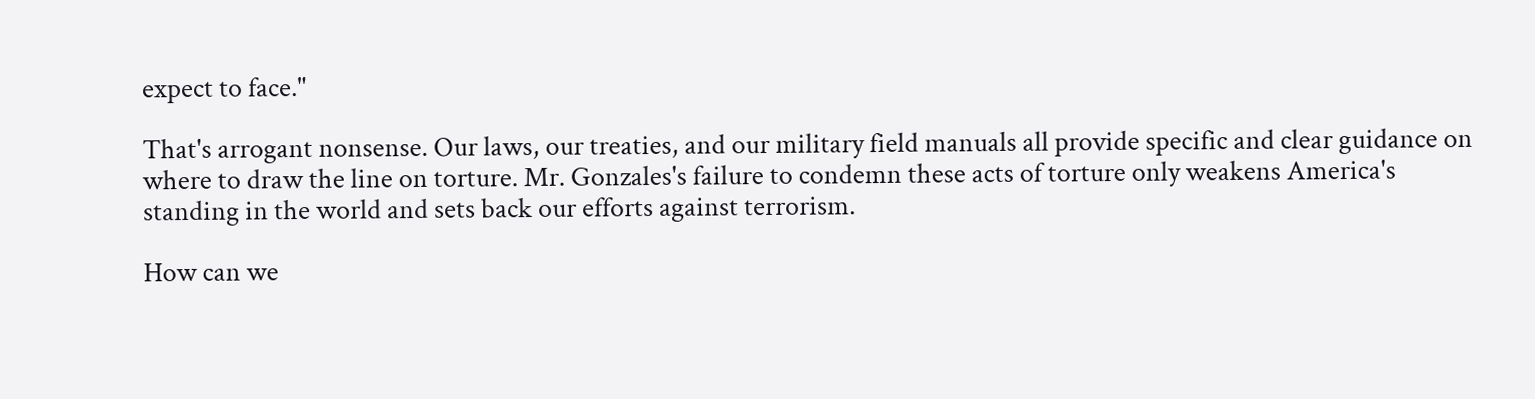expect to face."

That's arrogant nonsense. Our laws, our treaties, and our military field manuals all provide specific and clear guidance on where to draw the line on torture. Mr. Gonzales's failure to condemn these acts of torture only weakens America's standing in the world and sets back our efforts against terrorism.

How can we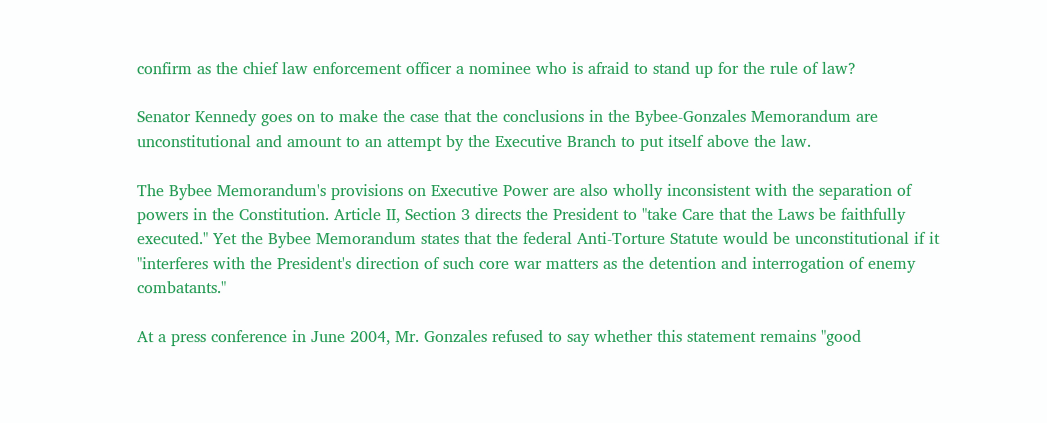confirm as the chief law enforcement officer a nominee who is afraid to stand up for the rule of law?

Senator Kennedy goes on to make the case that the conclusions in the Bybee-Gonzales Memorandum are unconstitutional and amount to an attempt by the Executive Branch to put itself above the law.

The Bybee Memorandum's provisions on Executive Power are also wholly inconsistent with the separation of powers in the Constitution. Article II, Section 3 directs the President to "take Care that the Laws be faithfully executed." Yet the Bybee Memorandum states that the federal Anti-Torture Statute would be unconstitutional if it "interferes with the President's direction of such core war matters as the detention and interrogation of enemy combatants."

At a press conference in June 2004, Mr. Gonzales refused to say whether this statement remains "good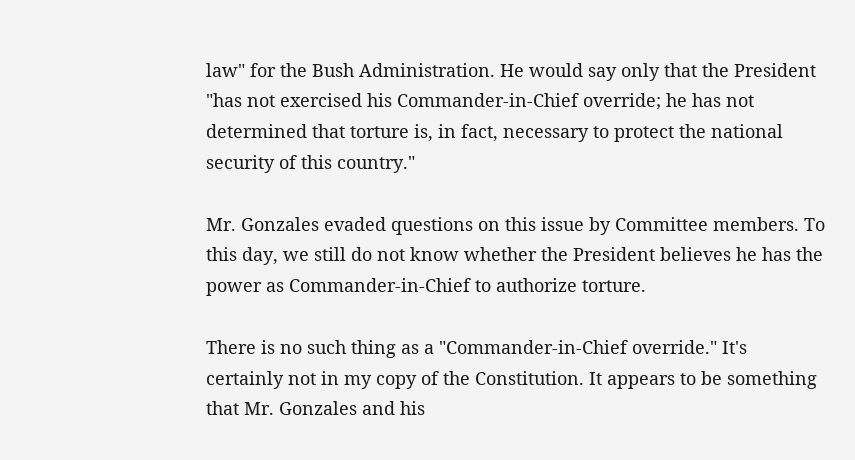law" for the Bush Administration. He would say only that the President "has not exercised his Commander-in-Chief override; he has not determined that torture is, in fact, necessary to protect the national security of this country."

Mr. Gonzales evaded questions on this issue by Committee members. To this day, we still do not know whether the President believes he has the power as Commander-in-Chief to authorize torture.

There is no such thing as a "Commander-in-Chief override." It's certainly not in my copy of the Constitution. It appears to be something that Mr. Gonzales and his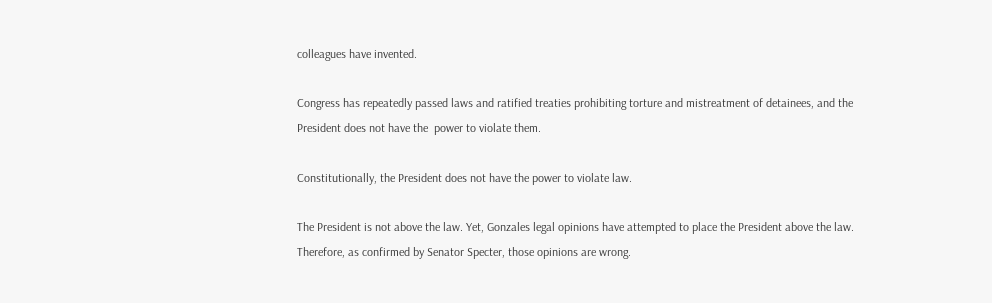colleagues have invented.

Congress has repeatedly passed laws and ratified treaties prohibiting torture and mistreatment of detainees, and the President does not have the  power to violate them.

Constitutionally, the President does not have the power to violate law.

The President is not above the law. Yet, Gonzales legal opinions have attempted to place the President above the law. Therefore, as confirmed by Senator Specter, those opinions are wrong.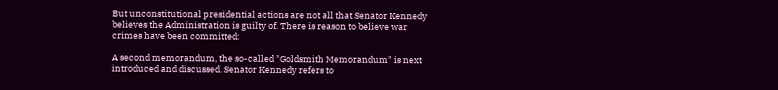But unconstitutional presidential actions are not all that Senator Kennedy believes the Administration is guilty of. There is reason to believe war crimes have been committed:

A second memorandum, the so-called "Goldsmith Memorandum" is next introduced and discussed. Senator Kennedy refers to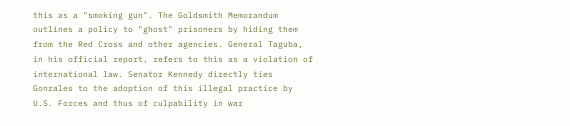this as a "smoking gun". The Goldsmith Memorandum outlines a policy to "ghost" prisoners by hiding them from the Red Cross and other agencies. General Taguba, in his official report, refers to this as a violation of international law. Senator Kennedy directly ties Gonzales to the adoption of this illegal practice by U.S. Forces and thus of culpability in war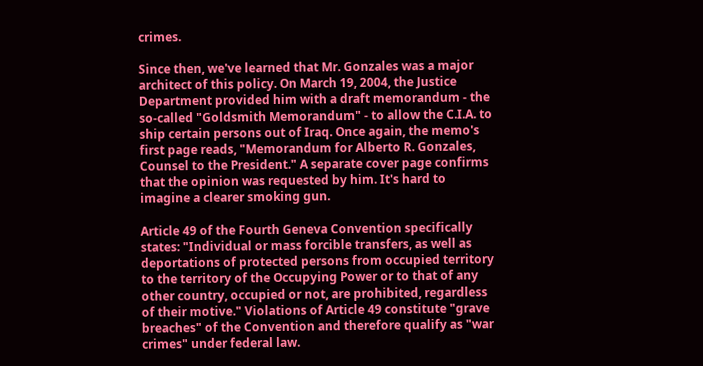crimes.

Since then, we've learned that Mr. Gonzales was a major architect of this policy. On March 19, 2004, the Justice Department provided him with a draft memorandum - the so-called "Goldsmith Memorandum" - to allow the C.I.A. to ship certain persons out of Iraq. Once again, the memo's first page reads, "Memorandum for Alberto R. Gonzales, Counsel to the President." A separate cover page confirms that the opinion was requested by him. It's hard to imagine a clearer smoking gun.

Article 49 of the Fourth Geneva Convention specifically states: "Individual or mass forcible transfers, as well as deportations of protected persons from occupied territory to the territory of the Occupying Power or to that of any other country, occupied or not, are prohibited, regardless of their motive." Violations of Article 49 constitute "grave breaches" of the Convention and therefore qualify as "war crimes" under federal law.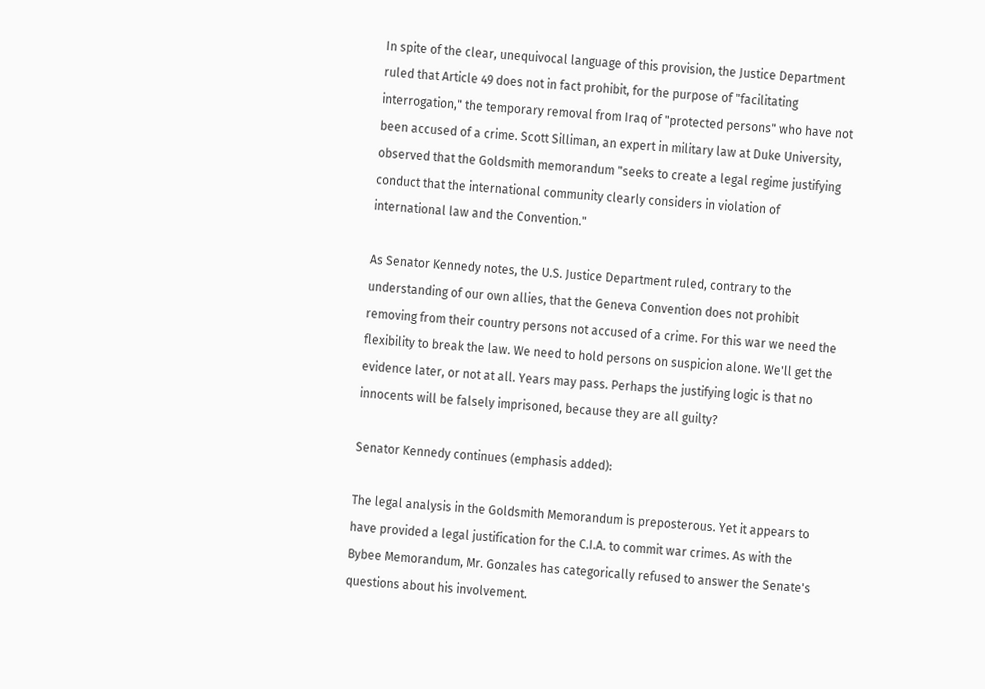In spite of the clear, unequivocal language of this provision, the Justice Department ruled that Article 49 does not in fact prohibit, for the purpose of "facilitating interrogation," the temporary removal from Iraq of "protected persons" who have not been accused of a crime. Scott Silliman, an expert in military law at Duke University, observed that the Goldsmith memorandum "seeks to create a legal regime justifying conduct that the international community clearly considers in violation of international law and the Convention."

As Senator Kennedy notes, the U.S. Justice Department ruled, contrary to the understanding of our own allies, that the Geneva Convention does not prohibit removing from their country persons not accused of a crime. For this war we need the flexibility to break the law. We need to hold persons on suspicion alone. We'll get the evidence later, or not at all. Years may pass. Perhaps the justifying logic is that no innocents will be falsely imprisoned, because they are all guilty?

Senator Kennedy continues (emphasis added):

The legal analysis in the Goldsmith Memorandum is preposterous. Yet it appears to have provided a legal justification for the C.I.A. to commit war crimes. As with the Bybee Memorandum, Mr. Gonzales has categorically refused to answer the Senate's questions about his involvement.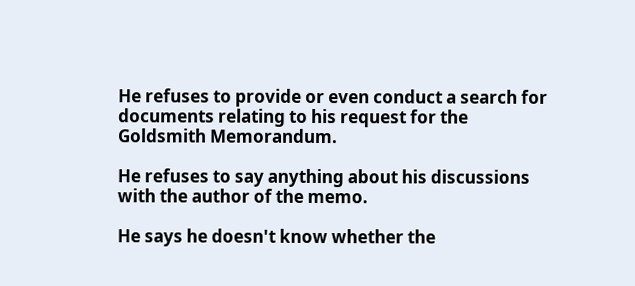He refuses to provide or even conduct a search for documents relating to his request for the Goldsmith Memorandum.

He refuses to say anything about his discussions with the author of the memo.

He says he doesn't know whether the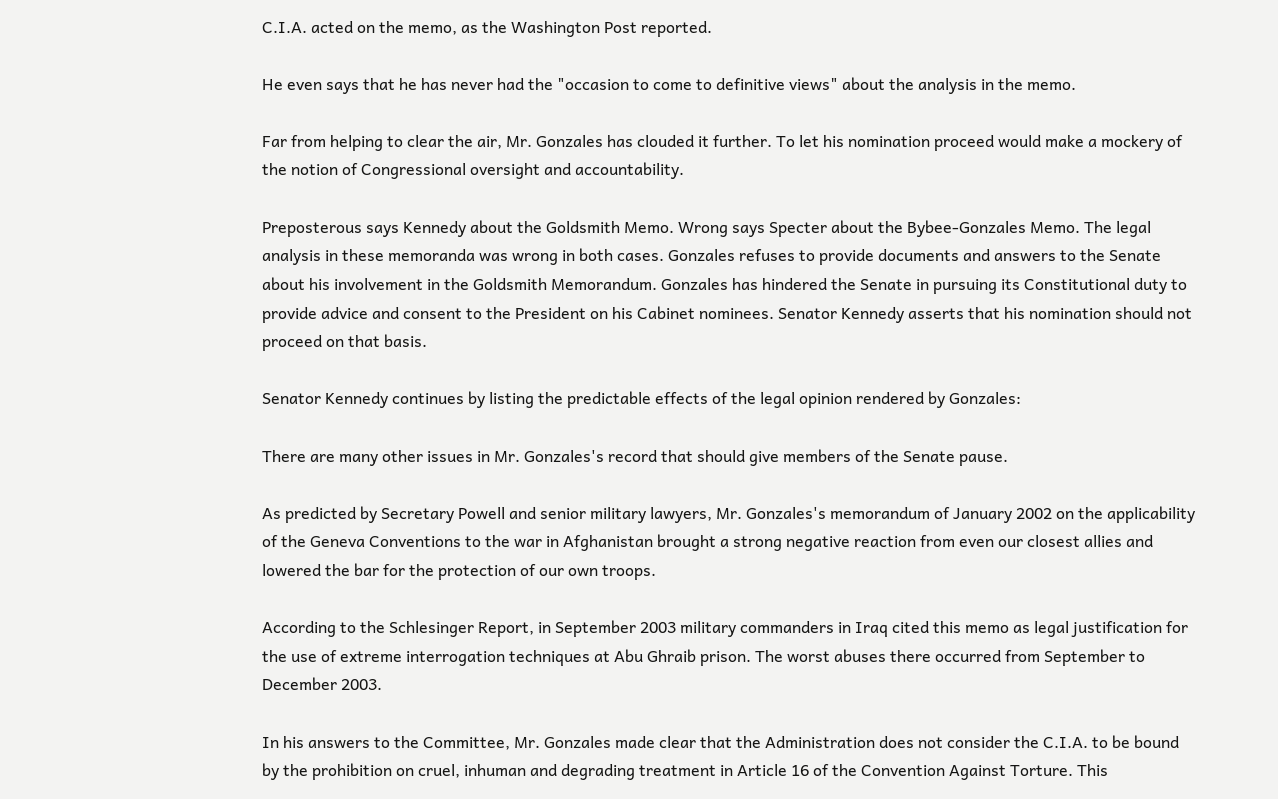C.I.A. acted on the memo, as the Washington Post reported.

He even says that he has never had the "occasion to come to definitive views" about the analysis in the memo.

Far from helping to clear the air, Mr. Gonzales has clouded it further. To let his nomination proceed would make a mockery of the notion of Congressional oversight and accountability.

Preposterous says Kennedy about the Goldsmith Memo. Wrong says Specter about the Bybee-Gonzales Memo. The legal analysis in these memoranda was wrong in both cases. Gonzales refuses to provide documents and answers to the Senate about his involvement in the Goldsmith Memorandum. Gonzales has hindered the Senate in pursuing its Constitutional duty to provide advice and consent to the President on his Cabinet nominees. Senator Kennedy asserts that his nomination should not proceed on that basis.

Senator Kennedy continues by listing the predictable effects of the legal opinion rendered by Gonzales:

There are many other issues in Mr. Gonzales's record that should give members of the Senate pause.

As predicted by Secretary Powell and senior military lawyers, Mr. Gonzales's memorandum of January 2002 on the applicability of the Geneva Conventions to the war in Afghanistan brought a strong negative reaction from even our closest allies and lowered the bar for the protection of our own troops.

According to the Schlesinger Report, in September 2003 military commanders in Iraq cited this memo as legal justification for the use of extreme interrogation techniques at Abu Ghraib prison. The worst abuses there occurred from September to December 2003.

In his answers to the Committee, Mr. Gonzales made clear that the Administration does not consider the C.I.A. to be bound by the prohibition on cruel, inhuman and degrading treatment in Article 16 of the Convention Against Torture. This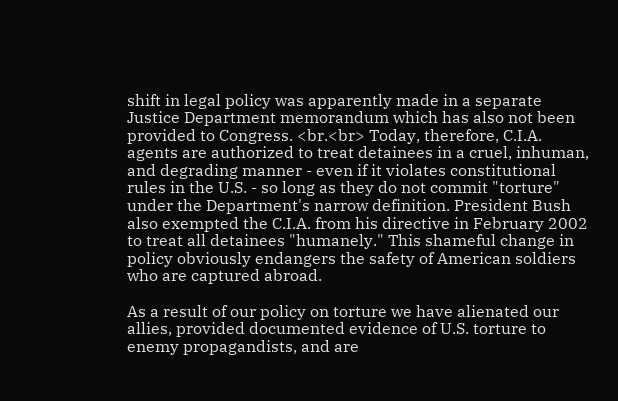shift in legal policy was apparently made in a separate Justice Department memorandum which has also not been provided to Congress. <br.<br> Today, therefore, C.I.A. agents are authorized to treat detainees in a cruel, inhuman, and degrading manner - even if it violates constitutional rules in the U.S. - so long as they do not commit "torture" under the Department's narrow definition. President Bush also exempted the C.I.A. from his directive in February 2002 to treat all detainees "humanely." This shameful change in policy obviously endangers the safety of American soldiers who are captured abroad.

As a result of our policy on torture we have alienated our allies, provided documented evidence of U.S. torture to enemy propagandists, and are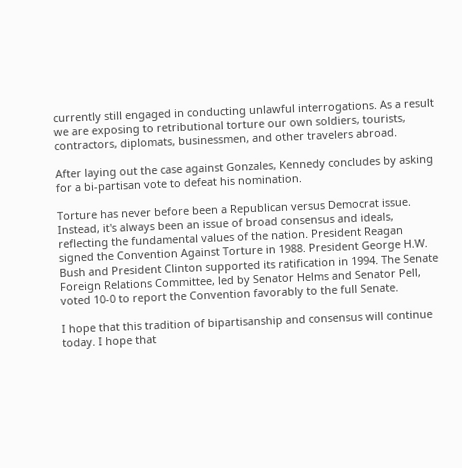currently still engaged in conducting unlawful interrogations. As a result we are exposing to retributional torture our own soldiers, tourists, contractors, diplomats, businessmen, and other travelers abroad.

After laying out the case against Gonzales, Kennedy concludes by asking for a bi-partisan vote to defeat his nomination.

Torture has never before been a Republican versus Democrat issue. Instead, it's always been an issue of broad consensus and ideals, reflecting the fundamental values of the nation. President Reagan signed the Convention Against Torture in 1988. President George H.W. Bush and President Clinton supported its ratification in 1994. The Senate Foreign Relations Committee, led by Senator Helms and Senator Pell, voted 10-0 to report the Convention favorably to the full Senate.

I hope that this tradition of bipartisanship and consensus will continue today. I hope that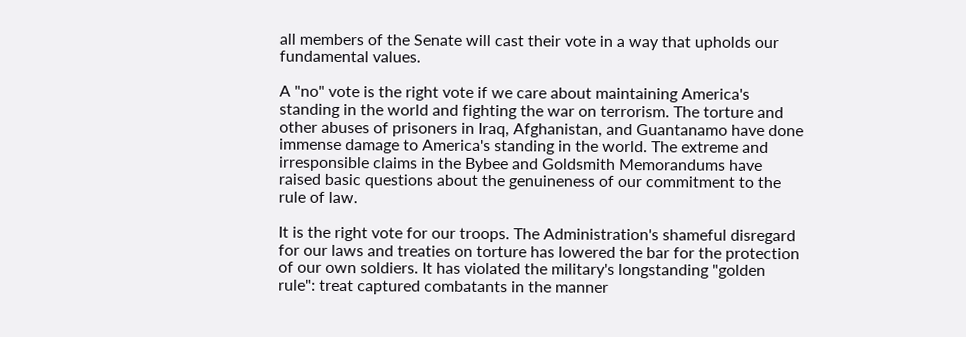all members of the Senate will cast their vote in a way that upholds our fundamental values.

A "no" vote is the right vote if we care about maintaining America's standing in the world and fighting the war on terrorism. The torture and other abuses of prisoners in Iraq, Afghanistan, and Guantanamo have done immense damage to America's standing in the world. The extreme and irresponsible claims in the Bybee and Goldsmith Memorandums have raised basic questions about the genuineness of our commitment to the rule of law.

It is the right vote for our troops. The Administration's shameful disregard for our laws and treaties on torture has lowered the bar for the protection of our own soldiers. It has violated the military's longstanding "golden rule": treat captured combatants in the manner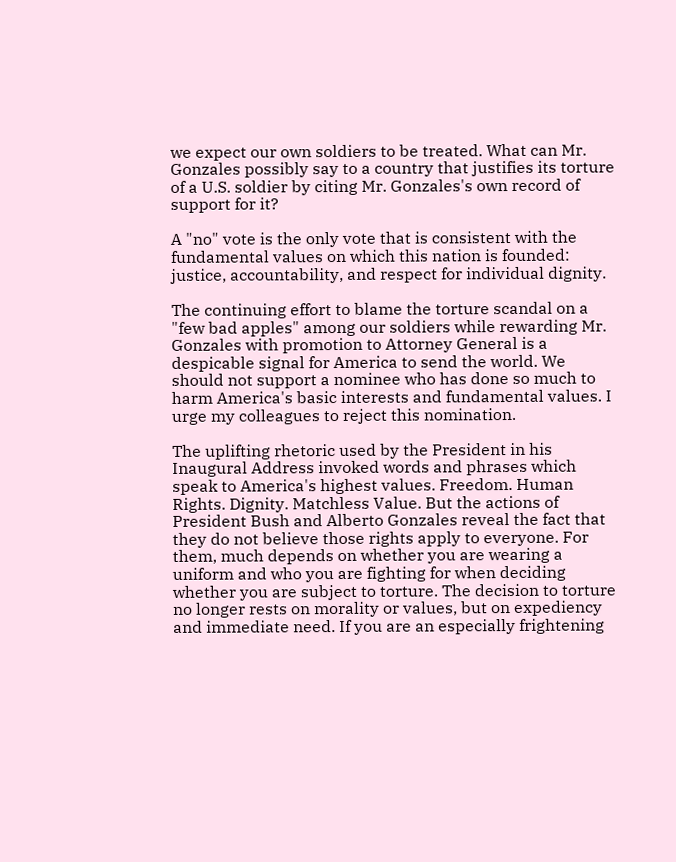we expect our own soldiers to be treated. What can Mr. Gonzales possibly say to a country that justifies its torture of a U.S. soldier by citing Mr. Gonzales's own record of support for it?

A "no" vote is the only vote that is consistent with the fundamental values on which this nation is founded: justice, accountability, and respect for individual dignity.

The continuing effort to blame the torture scandal on a "few bad apples" among our soldiers while rewarding Mr. Gonzales with promotion to Attorney General is a despicable signal for America to send the world. We should not support a nominee who has done so much to harm America's basic interests and fundamental values. I urge my colleagues to reject this nomination.

The uplifting rhetoric used by the President in his Inaugural Address invoked words and phrases which speak to America's highest values. Freedom. Human Rights. Dignity. Matchless Value. But the actions of President Bush and Alberto Gonzales reveal the fact that they do not believe those rights apply to everyone. For them, much depends on whether you are wearing a uniform and who you are fighting for when deciding whether you are subject to torture. The decision to torture no longer rests on morality or values, but on expediency and immediate need. If you are an especially frightening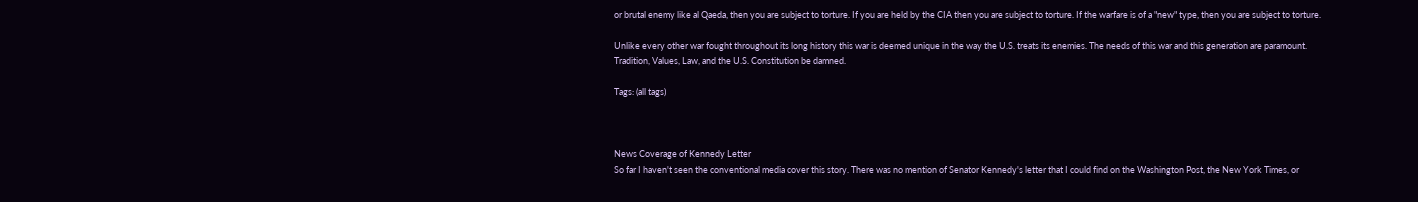or brutal enemy like al Qaeda, then you are subject to torture. If you are held by the CIA then you are subject to torture. If the warfare is of a "new" type, then you are subject to torture.

Unlike every other war fought throughout its long history this war is deemed unique in the way the U.S. treats its enemies. The needs of this war and this generation are paramount. Tradition, Values, Law, and the U.S. Constitution be damned.

Tags: (all tags)



News Coverage of Kennedy Letter
So far I haven't seen the conventional media cover this story. There was no mention of Senator Kennedy's letter that I could find on the Washington Post, the New York Times, or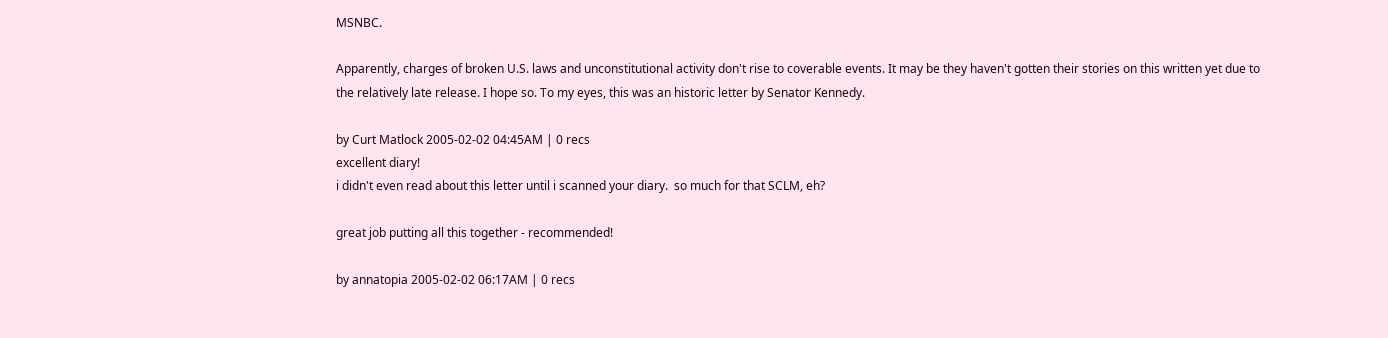MSNBC.

Apparently, charges of broken U.S. laws and unconstitutional activity don't rise to coverable events. It may be they haven't gotten their stories on this written yet due to the relatively late release. I hope so. To my eyes, this was an historic letter by Senator Kennedy.

by Curt Matlock 2005-02-02 04:45AM | 0 recs
excellent diary!
i didn't even read about this letter until i scanned your diary.  so much for that SCLM, eh?

great job putting all this together - recommended!

by annatopia 2005-02-02 06:17AM | 0 recs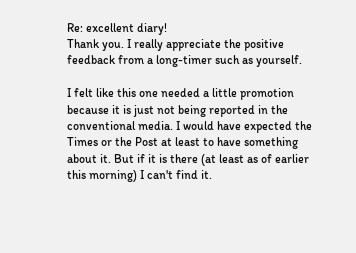Re: excellent diary!
Thank you. I really appreciate the positive feedback from a long-timer such as yourself.

I felt like this one needed a little promotion because it is just not being reported in the conventional media. I would have expected the Times or the Post at least to have something about it. But if it is there (at least as of earlier this morning) I can't find it.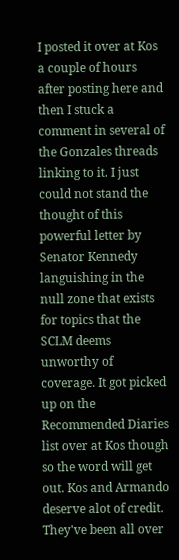I posted it over at Kos a couple of hours after posting here and then I stuck a comment in several of the Gonzales threads linking to it. I just could not stand the thought of this powerful letter by Senator Kennedy languishing in the null zone that exists for topics that the SCLM deems unworthy of coverage. It got picked up on the Recommended Diaries list over at Kos though so the word will get out. Kos and Armando deserve alot of credit. They've been all over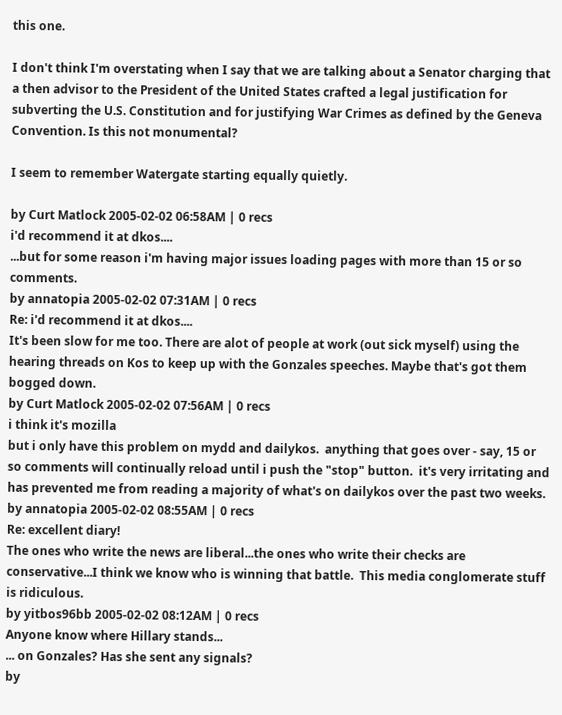this one.

I don't think I'm overstating when I say that we are talking about a Senator charging that a then advisor to the President of the United States crafted a legal justification for subverting the U.S. Constitution and for justifying War Crimes as defined by the Geneva Convention. Is this not monumental?

I seem to remember Watergate starting equally quietly.

by Curt Matlock 2005-02-02 06:58AM | 0 recs
i'd recommend it at dkos....
...but for some reason i'm having major issues loading pages with more than 15 or so comments.
by annatopia 2005-02-02 07:31AM | 0 recs
Re: i'd recommend it at dkos....
It's been slow for me too. There are alot of people at work (out sick myself) using the hearing threads on Kos to keep up with the Gonzales speeches. Maybe that's got them bogged down.
by Curt Matlock 2005-02-02 07:56AM | 0 recs
i think it's mozilla
but i only have this problem on mydd and dailykos.  anything that goes over - say, 15 or so comments will continually reload until i push the "stop" button.  it's very irritating and has prevented me from reading a majority of what's on dailykos over the past two weeks.
by annatopia 2005-02-02 08:55AM | 0 recs
Re: excellent diary!
The ones who write the news are liberal...the ones who write their checks are conservative...I think we know who is winning that battle.  This media conglomerate stuff is ridiculous.
by yitbos96bb 2005-02-02 08:12AM | 0 recs
Anyone know where Hillary stands...
... on Gonzales? Has she sent any signals?
by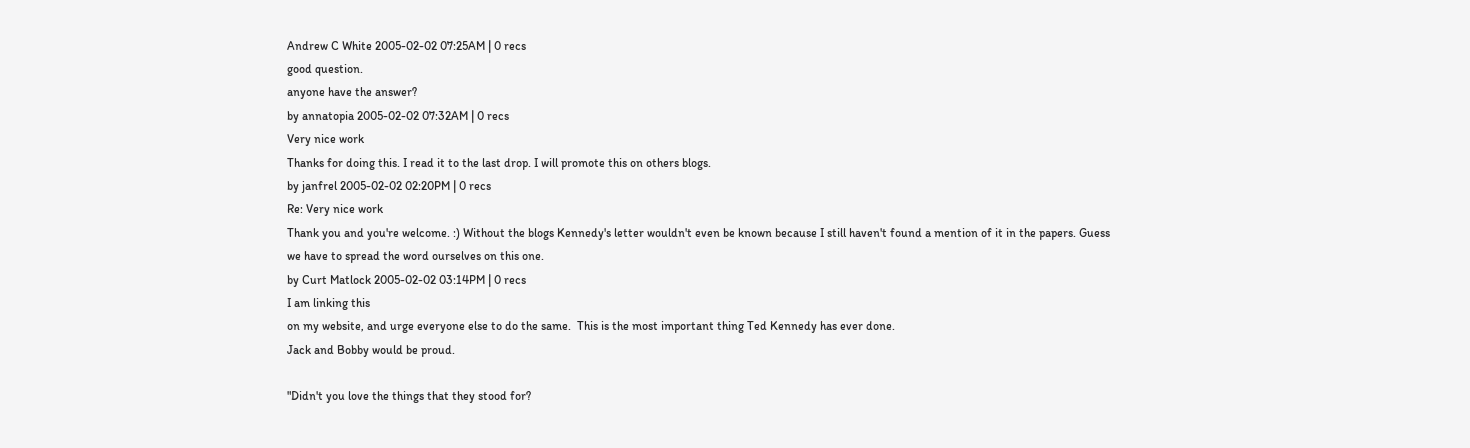Andrew C White 2005-02-02 07:25AM | 0 recs
good question.
anyone have the answer?
by annatopia 2005-02-02 07:32AM | 0 recs
Very nice work
Thanks for doing this. I read it to the last drop. I will promote this on others blogs.
by janfrel 2005-02-02 02:20PM | 0 recs
Re: Very nice work
Thank you and you're welcome. :) Without the blogs Kennedy's letter wouldn't even be known because I still haven't found a mention of it in the papers. Guess we have to spread the word ourselves on this one.
by Curt Matlock 2005-02-02 03:14PM | 0 recs
I am linking this
on my website, and urge everyone else to do the same.  This is the most important thing Ted Kennedy has ever done.
Jack and Bobby would be proud.

"Didn't you love the things that they stood for?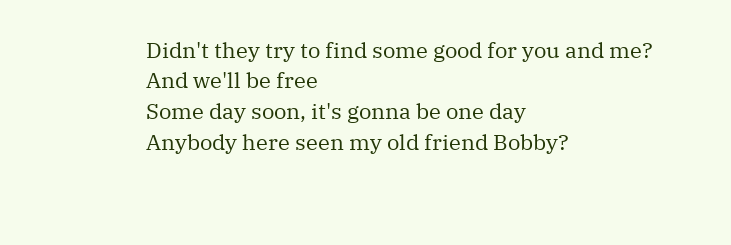Didn't they try to find some good for you and me?
And we'll be free
Some day soon, it's gonna be one day
Anybody here seen my old friend Bobby?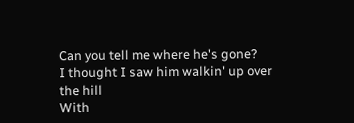Can you tell me where he's gone?
I thought I saw him walkin' up over the hill
With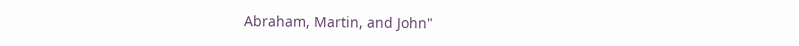Abraham, Martin, and John"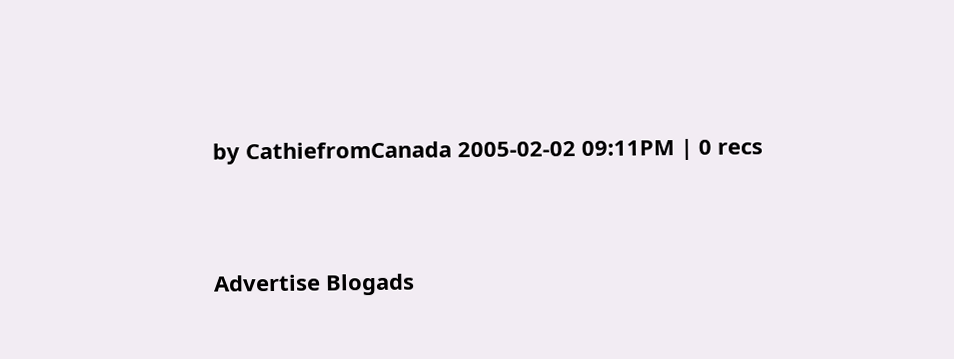by CathiefromCanada 2005-02-02 09:11PM | 0 recs


Advertise Blogads